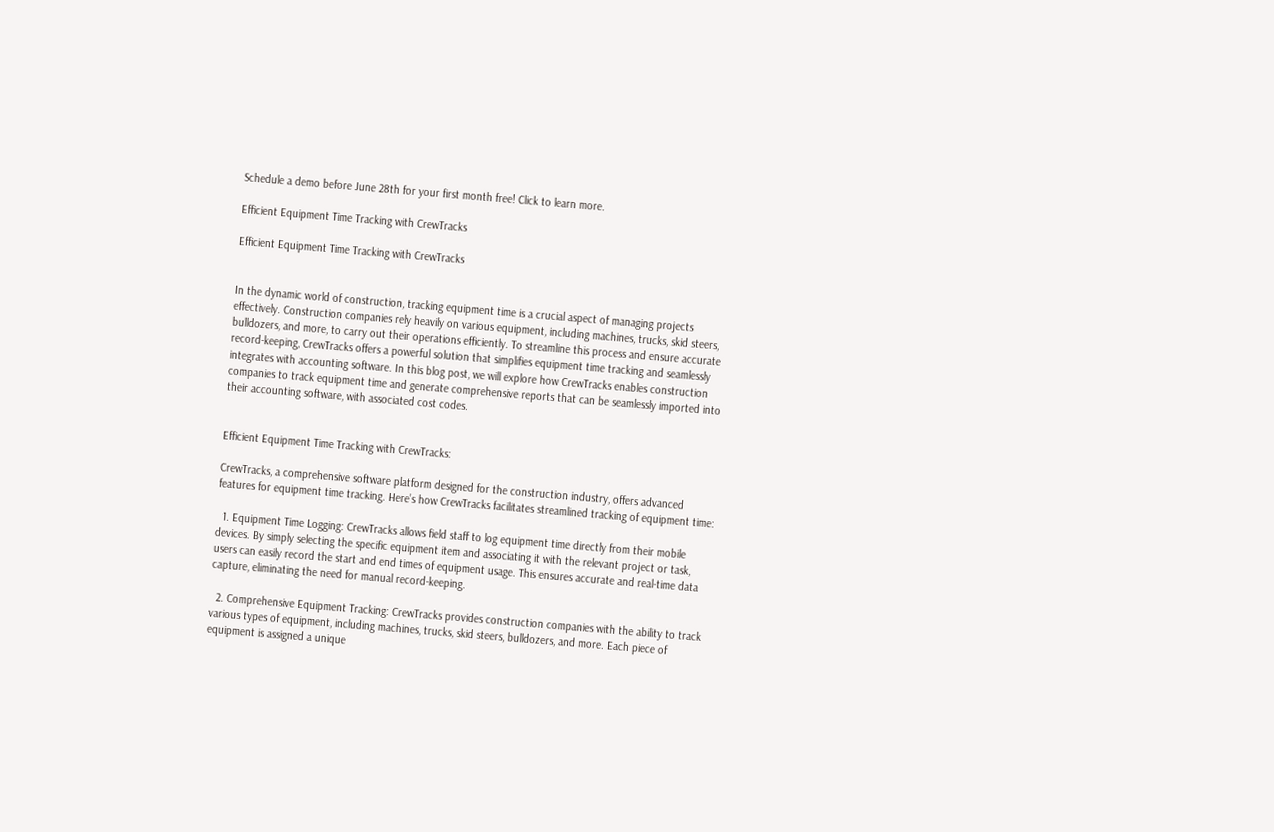Schedule a demo before June 28th for your first month free! Click to learn more.

Efficient Equipment Time Tracking with CrewTracks

Efficient Equipment Time Tracking with CrewTracks


In the dynamic world of construction, tracking equipment time is a crucial aspect of managing projects effectively. Construction companies rely heavily on various equipment, including machines, trucks, skid steers, bulldozers, and more, to carry out their operations efficiently. To streamline this process and ensure accurate record-keeping, CrewTracks offers a powerful solution that simplifies equipment time tracking and seamlessly integrates with accounting software. In this blog post, we will explore how CrewTracks enables construction companies to track equipment time and generate comprehensive reports that can be seamlessly imported into their accounting software, with associated cost codes.


Efficient Equipment Time Tracking with CrewTracks:

CrewTracks, a comprehensive software platform designed for the construction industry, offers advanced features for equipment time tracking. Here’s how CrewTracks facilitates streamlined tracking of equipment time:

  1. Equipment Time Logging: CrewTracks allows field staff to log equipment time directly from their mobile devices. By simply selecting the specific equipment item and associating it with the relevant project or task, users can easily record the start and end times of equipment usage. This ensures accurate and real-time data capture, eliminating the need for manual record-keeping.

  2. Comprehensive Equipment Tracking: CrewTracks provides construction companies with the ability to track various types of equipment, including machines, trucks, skid steers, bulldozers, and more. Each piece of equipment is assigned a unique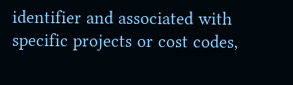identifier and associated with specific projects or cost codes,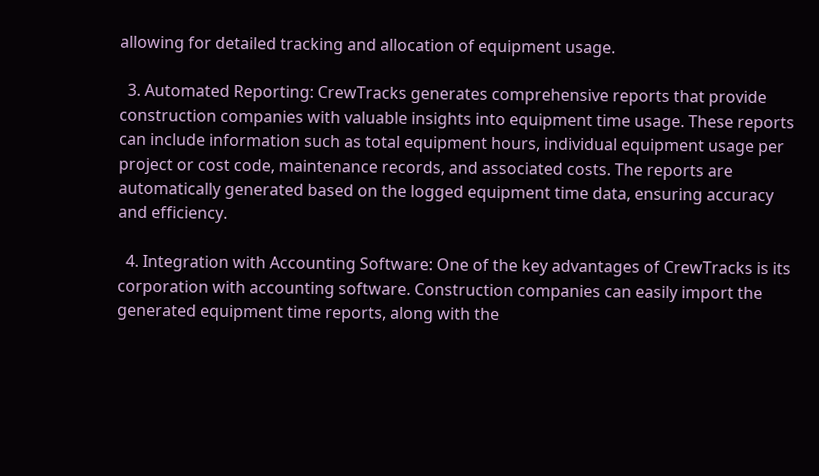allowing for detailed tracking and allocation of equipment usage.

  3. Automated Reporting: CrewTracks generates comprehensive reports that provide construction companies with valuable insights into equipment time usage. These reports can include information such as total equipment hours, individual equipment usage per project or cost code, maintenance records, and associated costs. The reports are automatically generated based on the logged equipment time data, ensuring accuracy and efficiency.

  4. Integration with Accounting Software: One of the key advantages of CrewTracks is its corporation with accounting software. Construction companies can easily import the generated equipment time reports, along with the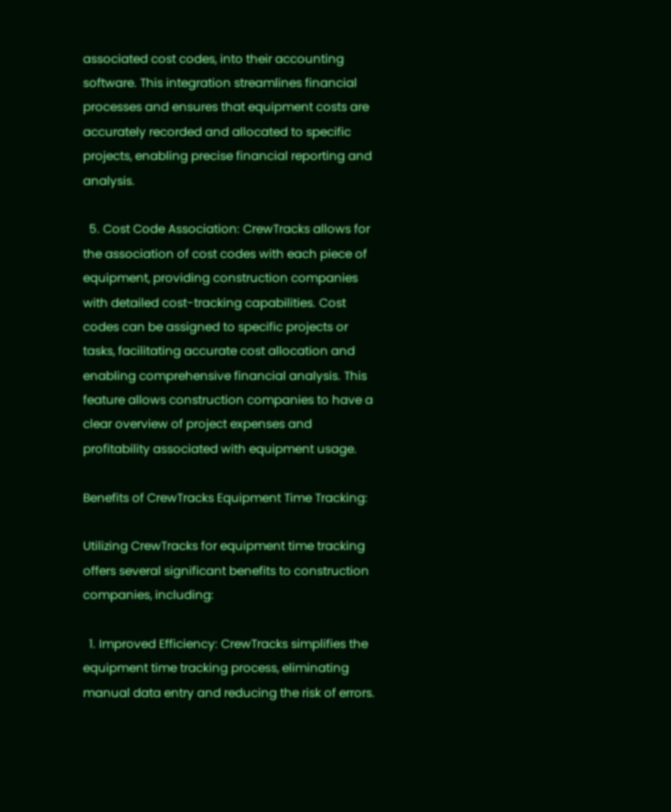associated cost codes, into their accounting software. This integration streamlines financial processes and ensures that equipment costs are accurately recorded and allocated to specific projects, enabling precise financial reporting and analysis.

  5. Cost Code Association: CrewTracks allows for the association of cost codes with each piece of equipment, providing construction companies with detailed cost-tracking capabilities. Cost codes can be assigned to specific projects or tasks, facilitating accurate cost allocation and enabling comprehensive financial analysis. This feature allows construction companies to have a clear overview of project expenses and profitability associated with equipment usage.

Benefits of CrewTracks Equipment Time Tracking:

Utilizing CrewTracks for equipment time tracking offers several significant benefits to construction companies, including:

  1. Improved Efficiency: CrewTracks simplifies the equipment time tracking process, eliminating manual data entry and reducing the risk of errors.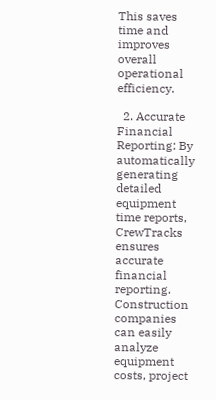This saves time and improves overall operational efficiency.

  2. Accurate Financial Reporting: By automatically generating detailed equipment time reports, CrewTracks ensures accurate financial reporting. Construction companies can easily analyze equipment costs, project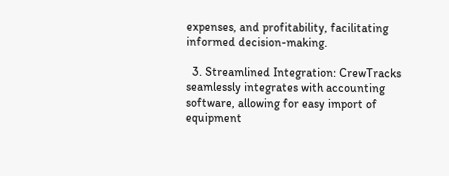expenses, and profitability, facilitating informed decision-making.

  3. Streamlined Integration: CrewTracks seamlessly integrates with accounting software, allowing for easy import of equipment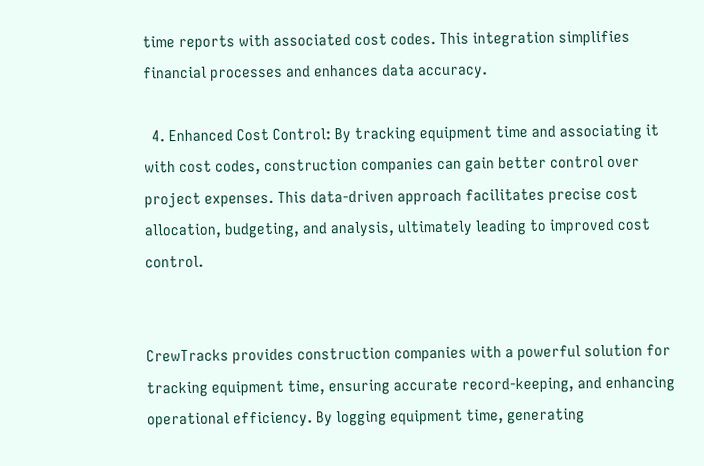time reports with associated cost codes. This integration simplifies financial processes and enhances data accuracy.

  4. Enhanced Cost Control: By tracking equipment time and associating it with cost codes, construction companies can gain better control over project expenses. This data-driven approach facilitates precise cost allocation, budgeting, and analysis, ultimately leading to improved cost control.


CrewTracks provides construction companies with a powerful solution for tracking equipment time, ensuring accurate record-keeping, and enhancing operational efficiency. By logging equipment time, generating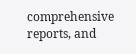comprehensive reports, and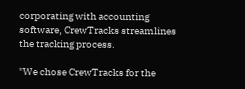corporating with accounting software, CrewTracks streamlines the tracking process.

"We chose CrewTracks for the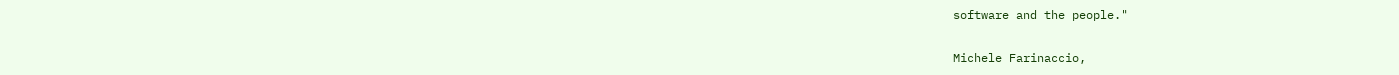software and the people."

Michele Farinaccio,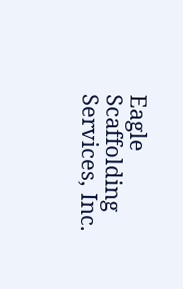Eagle Scaffolding Services, Inc.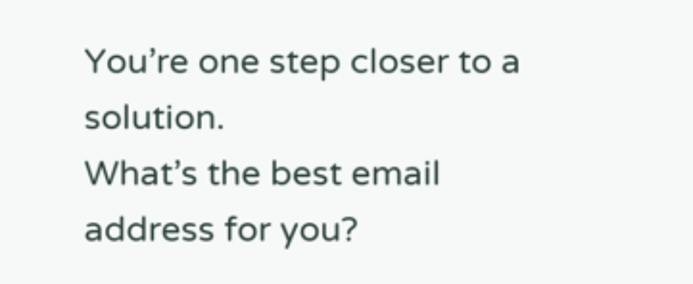You’re one step closer to a solution.
What’s the best email address for you?